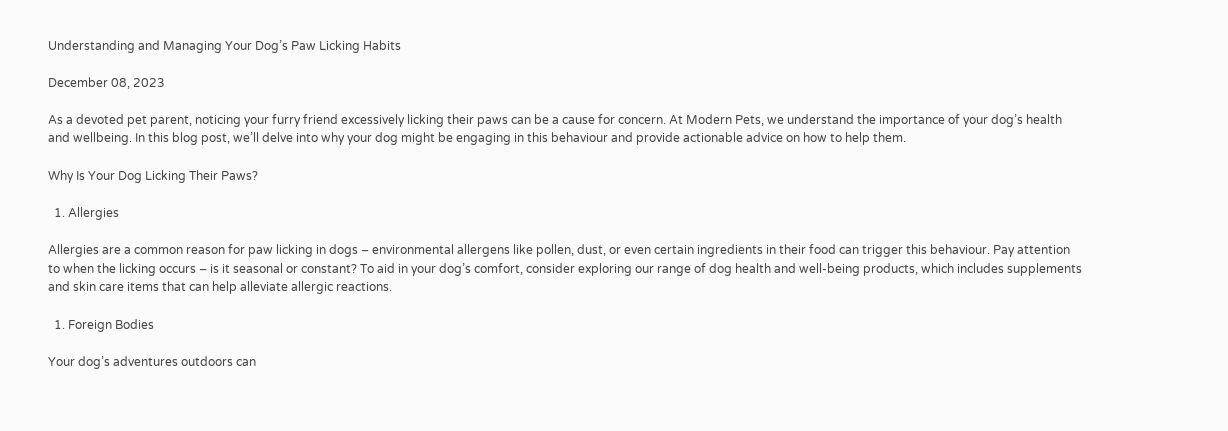Understanding and Managing Your Dog’s Paw Licking Habits

December 08, 2023

As a devoted pet parent, noticing your furry friend excessively licking their paws can be a cause for concern. At Modern Pets, we understand the importance of your dog’s health and wellbeing. In this blog post, we’ll delve into why your dog might be engaging in this behaviour and provide actionable advice on how to help them.

Why Is Your Dog Licking Their Paws?

  1. Allergies

Allergies are a common reason for paw licking in dogs – environmental allergens like pollen, dust, or even certain ingredients in their food can trigger this behaviour. Pay attention to when the licking occurs – is it seasonal or constant? To aid in your dog’s comfort, consider exploring our range of dog health and well-being products, which includes supplements and skin care items that can help alleviate allergic reactions.

  1. Foreign Bodies

Your dog’s adventures outdoors can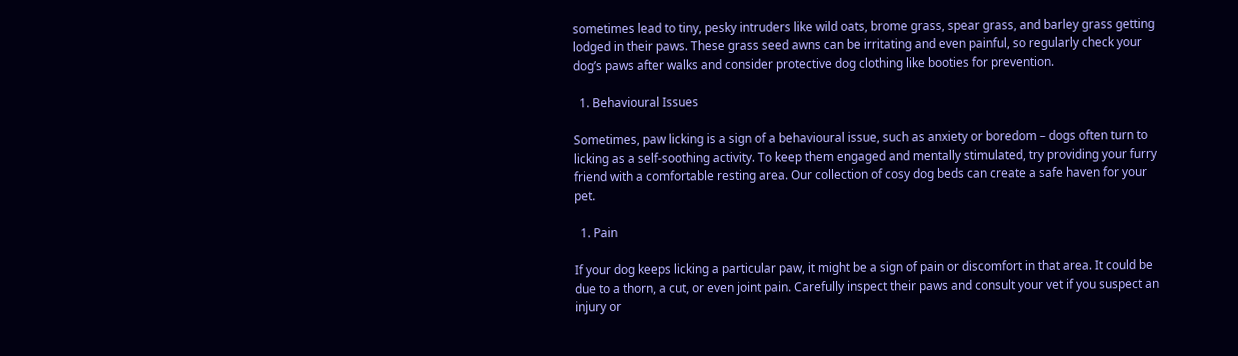sometimes lead to tiny, pesky intruders like wild oats, brome grass, spear grass, and barley grass getting lodged in their paws. These grass seed awns can be irritating and even painful, so regularly check your dog’s paws after walks and consider protective dog clothing like booties for prevention.

  1. Behavioural Issues

Sometimes, paw licking is a sign of a behavioural issue, such as anxiety or boredom – dogs often turn to licking as a self-soothing activity. To keep them engaged and mentally stimulated, try providing your furry friend with a comfortable resting area. Our collection of cosy dog beds can create a safe haven for your pet.

  1. Pain

If your dog keeps licking a particular paw, it might be a sign of pain or discomfort in that area. It could be due to a thorn, a cut, or even joint pain. Carefully inspect their paws and consult your vet if you suspect an injury or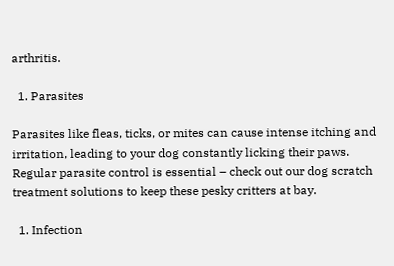arthritis.

  1. Parasites

Parasites like fleas, ticks, or mites can cause intense itching and irritation, leading to your dog constantly licking their paws. Regular parasite control is essential – check out our dog scratch treatment solutions to keep these pesky critters at bay.

  1. Infection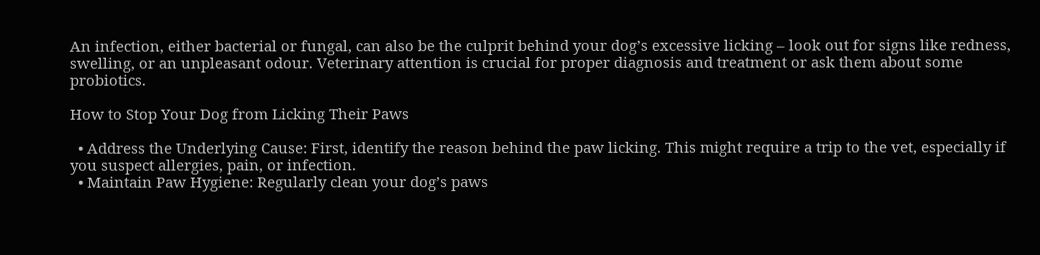An infection, either bacterial or fungal, can also be the culprit behind your dog’s excessive licking – look out for signs like redness, swelling, or an unpleasant odour. Veterinary attention is crucial for proper diagnosis and treatment or ask them about some probiotics.

How to Stop Your Dog from Licking Their Paws

  • Address the Underlying Cause: First, identify the reason behind the paw licking. This might require a trip to the vet, especially if you suspect allergies, pain, or infection.
  • Maintain Paw Hygiene: Regularly clean your dog’s paws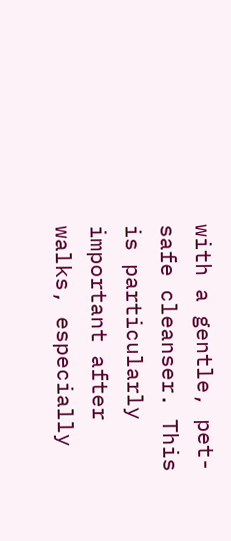with a gentle, pet-safe cleanser. This is particularly important after walks, especially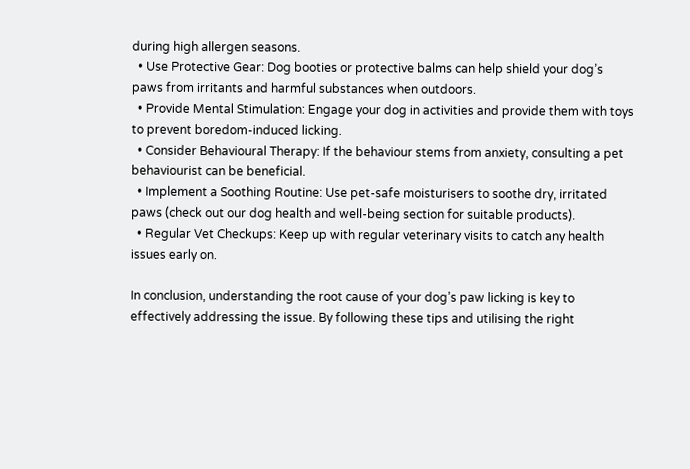during high allergen seasons.
  • Use Protective Gear: Dog booties or protective balms can help shield your dog’s paws from irritants and harmful substances when outdoors.
  • Provide Mental Stimulation: Engage your dog in activities and provide them with toys to prevent boredom-induced licking.
  • Consider Behavioural Therapy: If the behaviour stems from anxiety, consulting a pet behaviourist can be beneficial.
  • Implement a Soothing Routine: Use pet-safe moisturisers to soothe dry, irritated paws (check out our dog health and well-being section for suitable products).
  • Regular Vet Checkups: Keep up with regular veterinary visits to catch any health issues early on.

In conclusion, understanding the root cause of your dog’s paw licking is key to effectively addressing the issue. By following these tips and utilising the right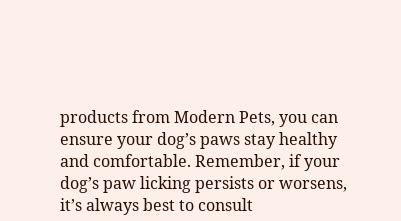products from Modern Pets, you can ensure your dog’s paws stay healthy and comfortable. Remember, if your dog’s paw licking persists or worsens, it’s always best to consult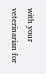with your veterinarian for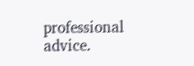professional advice.